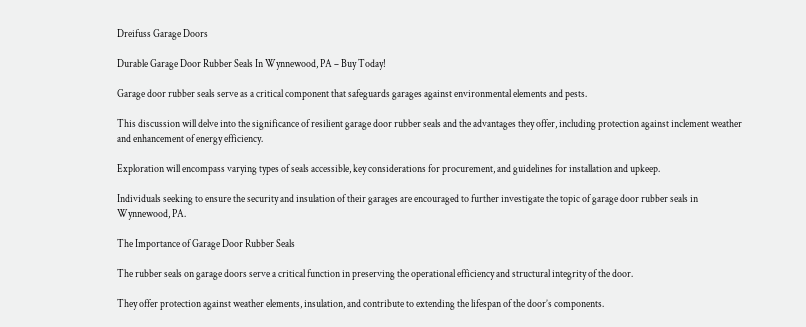Dreifuss Garage Doors

Durable Garage Door Rubber Seals In Wynnewood, PA – Buy Today!

Garage door rubber seals serve as a critical component that safeguards garages against environmental elements and pests.

This discussion will delve into the significance of resilient garage door rubber seals and the advantages they offer, including protection against inclement weather and enhancement of energy efficiency.

Exploration will encompass varying types of seals accessible, key considerations for procurement, and guidelines for installation and upkeep.

Individuals seeking to ensure the security and insulation of their garages are encouraged to further investigate the topic of garage door rubber seals in Wynnewood, PA.

The Importance of Garage Door Rubber Seals

The rubber seals on garage doors serve a critical function in preserving the operational efficiency and structural integrity of the door.

They offer protection against weather elements, insulation, and contribute to extending the lifespan of the door’s components.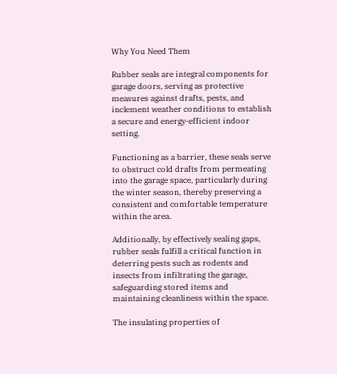Why You Need Them

Rubber seals are integral components for garage doors, serving as protective measures against drafts, pests, and inclement weather conditions to establish a secure and energy-efficient indoor setting.

Functioning as a barrier, these seals serve to obstruct cold drafts from permeating into the garage space, particularly during the winter season, thereby preserving a consistent and comfortable temperature within the area.

Additionally, by effectively sealing gaps, rubber seals fulfill a critical function in deterring pests such as rodents and insects from infiltrating the garage, safeguarding stored items and maintaining cleanliness within the space.

The insulating properties of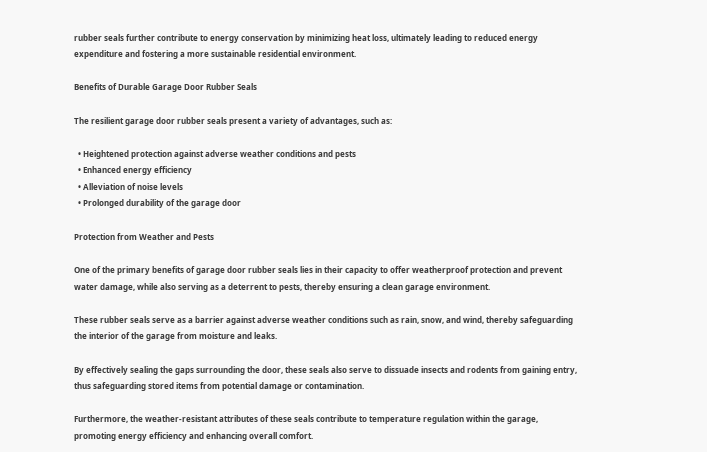rubber seals further contribute to energy conservation by minimizing heat loss, ultimately leading to reduced energy expenditure and fostering a more sustainable residential environment.

Benefits of Durable Garage Door Rubber Seals

The resilient garage door rubber seals present a variety of advantages, such as:

  • Heightened protection against adverse weather conditions and pests
  • Enhanced energy efficiency
  • Alleviation of noise levels
  • Prolonged durability of the garage door

Protection from Weather and Pests

One of the primary benefits of garage door rubber seals lies in their capacity to offer weatherproof protection and prevent water damage, while also serving as a deterrent to pests, thereby ensuring a clean garage environment.

These rubber seals serve as a barrier against adverse weather conditions such as rain, snow, and wind, thereby safeguarding the interior of the garage from moisture and leaks.

By effectively sealing the gaps surrounding the door, these seals also serve to dissuade insects and rodents from gaining entry, thus safeguarding stored items from potential damage or contamination.

Furthermore, the weather-resistant attributes of these seals contribute to temperature regulation within the garage, promoting energy efficiency and enhancing overall comfort.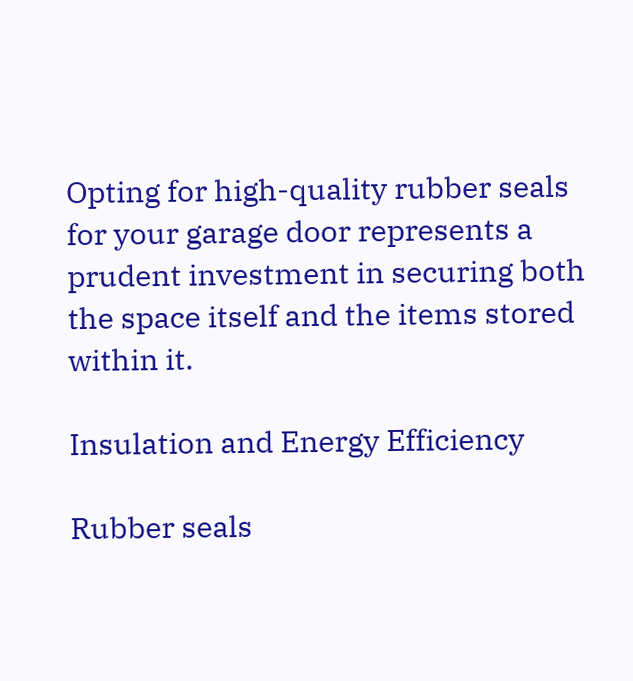Opting for high-quality rubber seals for your garage door represents a prudent investment in securing both the space itself and the items stored within it.

Insulation and Energy Efficiency

Rubber seals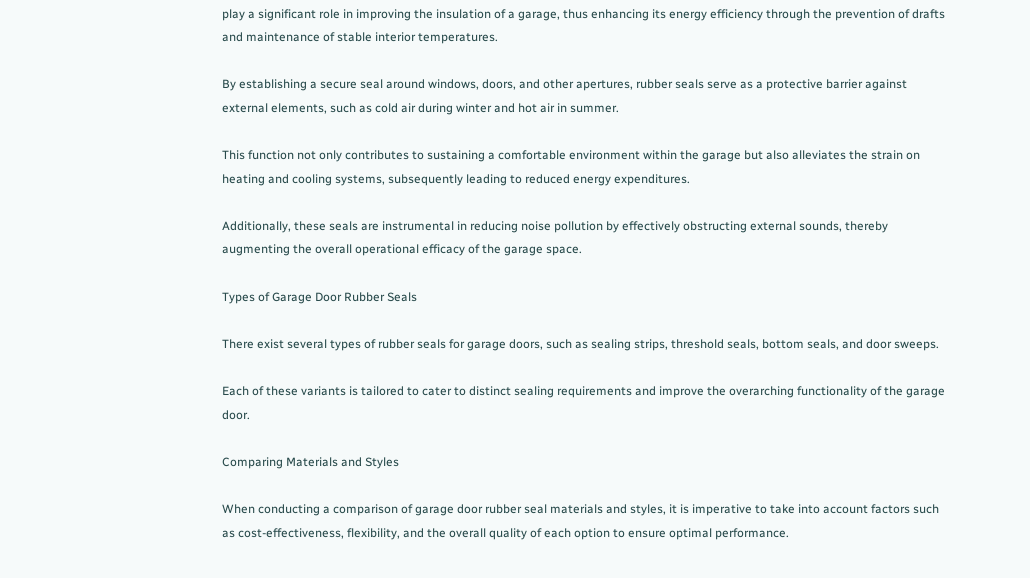play a significant role in improving the insulation of a garage, thus enhancing its energy efficiency through the prevention of drafts and maintenance of stable interior temperatures.

By establishing a secure seal around windows, doors, and other apertures, rubber seals serve as a protective barrier against external elements, such as cold air during winter and hot air in summer.

This function not only contributes to sustaining a comfortable environment within the garage but also alleviates the strain on heating and cooling systems, subsequently leading to reduced energy expenditures.

Additionally, these seals are instrumental in reducing noise pollution by effectively obstructing external sounds, thereby augmenting the overall operational efficacy of the garage space.

Types of Garage Door Rubber Seals

There exist several types of rubber seals for garage doors, such as sealing strips, threshold seals, bottom seals, and door sweeps.

Each of these variants is tailored to cater to distinct sealing requirements and improve the overarching functionality of the garage door.

Comparing Materials and Styles

When conducting a comparison of garage door rubber seal materials and styles, it is imperative to take into account factors such as cost-effectiveness, flexibility, and the overall quality of each option to ensure optimal performance.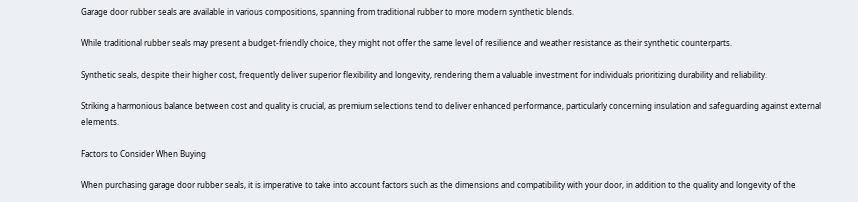Garage door rubber seals are available in various compositions, spanning from traditional rubber to more modern synthetic blends.

While traditional rubber seals may present a budget-friendly choice, they might not offer the same level of resilience and weather resistance as their synthetic counterparts.

Synthetic seals, despite their higher cost, frequently deliver superior flexibility and longevity, rendering them a valuable investment for individuals prioritizing durability and reliability.

Striking a harmonious balance between cost and quality is crucial, as premium selections tend to deliver enhanced performance, particularly concerning insulation and safeguarding against external elements.

Factors to Consider When Buying

When purchasing garage door rubber seals, it is imperative to take into account factors such as the dimensions and compatibility with your door, in addition to the quality and longevity of the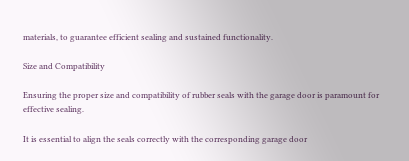materials, to guarantee efficient sealing and sustained functionality.

Size and Compatibility

Ensuring the proper size and compatibility of rubber seals with the garage door is paramount for effective sealing.

It is essential to align the seals correctly with the corresponding garage door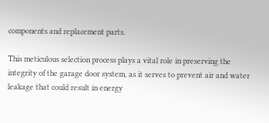components and replacement parts.

This meticulous selection process plays a vital role in preserving the integrity of the garage door system, as it serves to prevent air and water leakage that could result in energy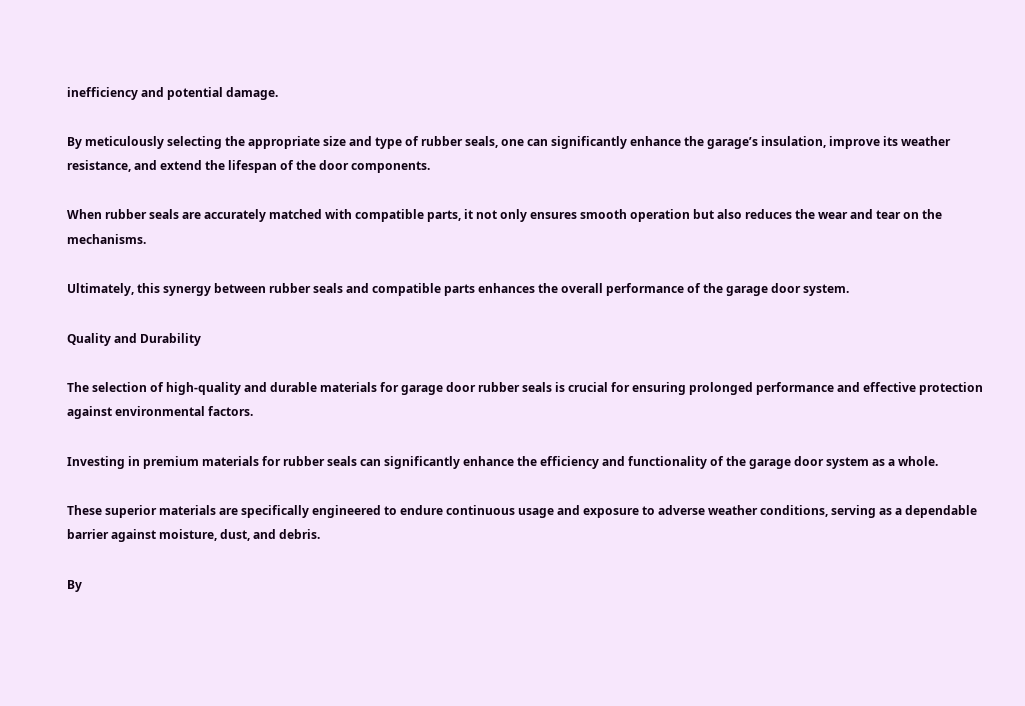inefficiency and potential damage.

By meticulously selecting the appropriate size and type of rubber seals, one can significantly enhance the garage’s insulation, improve its weather resistance, and extend the lifespan of the door components.

When rubber seals are accurately matched with compatible parts, it not only ensures smooth operation but also reduces the wear and tear on the mechanisms.

Ultimately, this synergy between rubber seals and compatible parts enhances the overall performance of the garage door system.

Quality and Durability

The selection of high-quality and durable materials for garage door rubber seals is crucial for ensuring prolonged performance and effective protection against environmental factors.

Investing in premium materials for rubber seals can significantly enhance the efficiency and functionality of the garage door system as a whole.

These superior materials are specifically engineered to endure continuous usage and exposure to adverse weather conditions, serving as a dependable barrier against moisture, dust, and debris.

By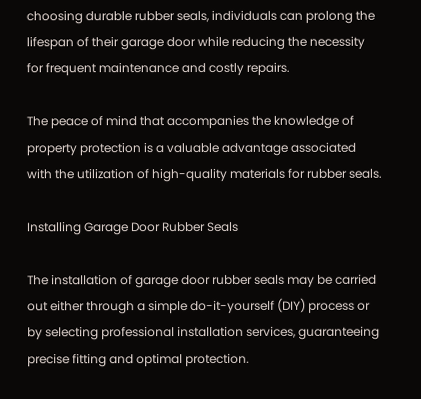choosing durable rubber seals, individuals can prolong the lifespan of their garage door while reducing the necessity for frequent maintenance and costly repairs.

The peace of mind that accompanies the knowledge of property protection is a valuable advantage associated with the utilization of high-quality materials for rubber seals.

Installing Garage Door Rubber Seals

The installation of garage door rubber seals may be carried out either through a simple do-it-yourself (DIY) process or by selecting professional installation services, guaranteeing precise fitting and optimal protection.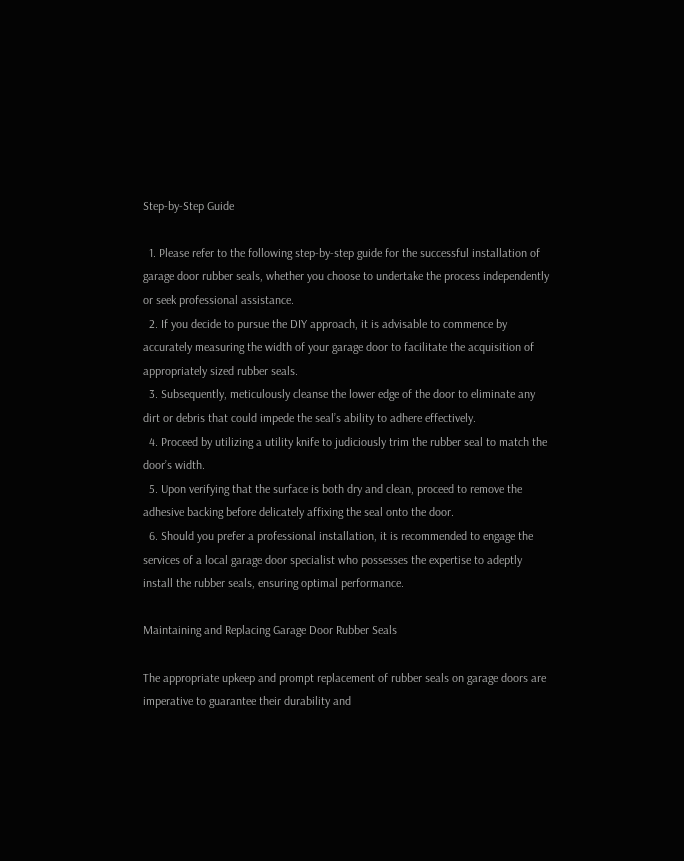Step-by-Step Guide

  1. Please refer to the following step-by-step guide for the successful installation of garage door rubber seals, whether you choose to undertake the process independently or seek professional assistance.
  2. If you decide to pursue the DIY approach, it is advisable to commence by accurately measuring the width of your garage door to facilitate the acquisition of appropriately sized rubber seals.
  3. Subsequently, meticulously cleanse the lower edge of the door to eliminate any dirt or debris that could impede the seal’s ability to adhere effectively.
  4. Proceed by utilizing a utility knife to judiciously trim the rubber seal to match the door’s width.
  5. Upon verifying that the surface is both dry and clean, proceed to remove the adhesive backing before delicately affixing the seal onto the door.
  6. Should you prefer a professional installation, it is recommended to engage the services of a local garage door specialist who possesses the expertise to adeptly install the rubber seals, ensuring optimal performance.

Maintaining and Replacing Garage Door Rubber Seals

The appropriate upkeep and prompt replacement of rubber seals on garage doors are imperative to guarantee their durability and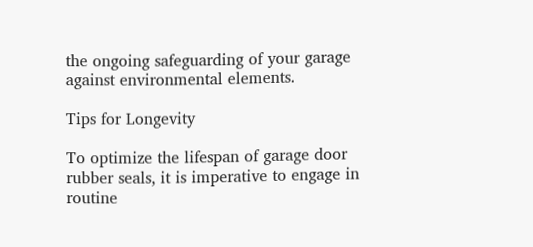the ongoing safeguarding of your garage against environmental elements.

Tips for Longevity

To optimize the lifespan of garage door rubber seals, it is imperative to engage in routine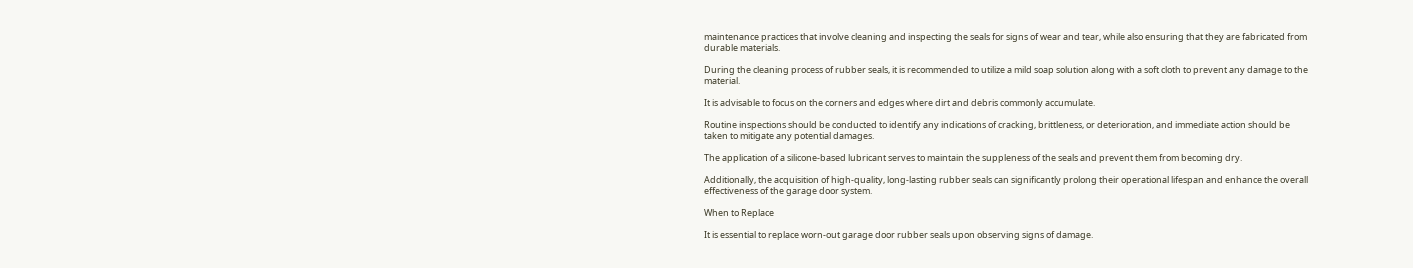maintenance practices that involve cleaning and inspecting the seals for signs of wear and tear, while also ensuring that they are fabricated from durable materials.

During the cleaning process of rubber seals, it is recommended to utilize a mild soap solution along with a soft cloth to prevent any damage to the material.

It is advisable to focus on the corners and edges where dirt and debris commonly accumulate.

Routine inspections should be conducted to identify any indications of cracking, brittleness, or deterioration, and immediate action should be taken to mitigate any potential damages.

The application of a silicone-based lubricant serves to maintain the suppleness of the seals and prevent them from becoming dry.

Additionally, the acquisition of high-quality, long-lasting rubber seals can significantly prolong their operational lifespan and enhance the overall effectiveness of the garage door system.

When to Replace

It is essential to replace worn-out garage door rubber seals upon observing signs of damage.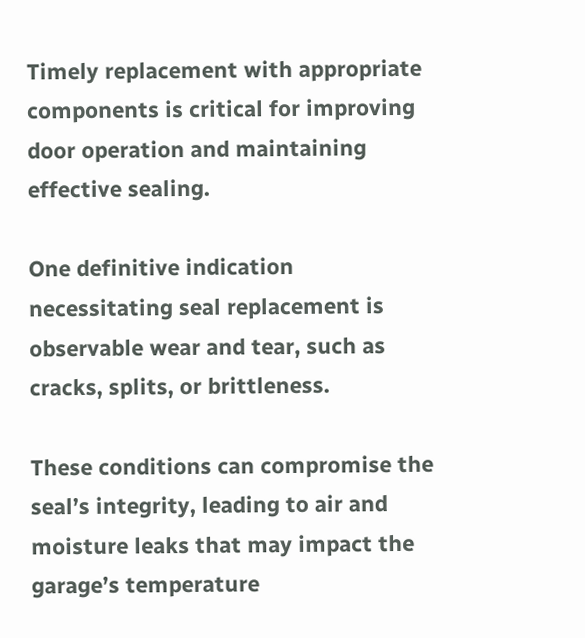Timely replacement with appropriate components is critical for improving door operation and maintaining effective sealing.

One definitive indication necessitating seal replacement is observable wear and tear, such as cracks, splits, or brittleness.

These conditions can compromise the seal’s integrity, leading to air and moisture leaks that may impact the garage’s temperature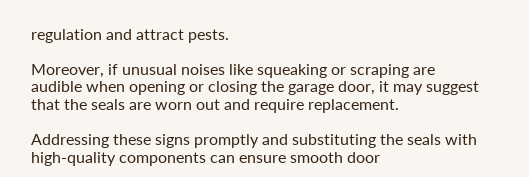regulation and attract pests.

Moreover, if unusual noises like squeaking or scraping are audible when opening or closing the garage door, it may suggest that the seals are worn out and require replacement.

Addressing these signs promptly and substituting the seals with high-quality components can ensure smooth door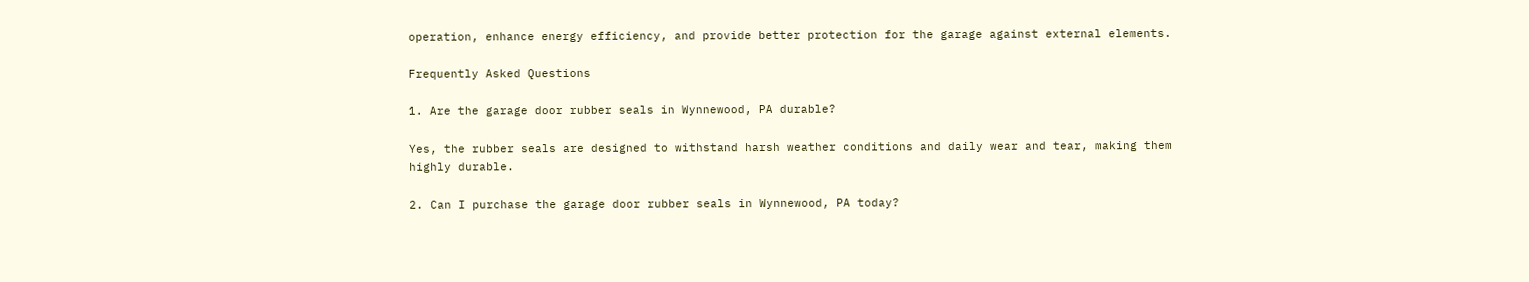operation, enhance energy efficiency, and provide better protection for the garage against external elements.

Frequently Asked Questions

1. Are the garage door rubber seals in Wynnewood, PA durable?

Yes, the rubber seals are designed to withstand harsh weather conditions and daily wear and tear, making them highly durable.

2. Can I purchase the garage door rubber seals in Wynnewood, PA today?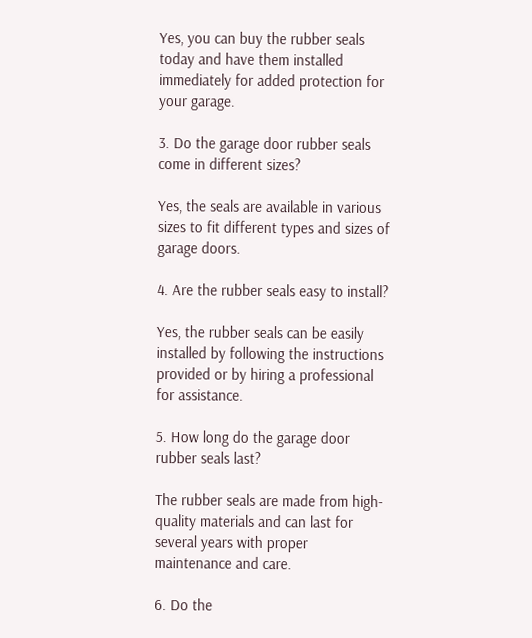Yes, you can buy the rubber seals today and have them installed immediately for added protection for your garage.

3. Do the garage door rubber seals come in different sizes?

Yes, the seals are available in various sizes to fit different types and sizes of garage doors.

4. Are the rubber seals easy to install?

Yes, the rubber seals can be easily installed by following the instructions provided or by hiring a professional for assistance.

5. How long do the garage door rubber seals last?

The rubber seals are made from high-quality materials and can last for several years with proper maintenance and care.

6. Do the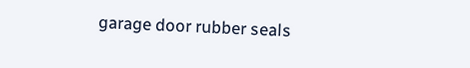garage door rubber seals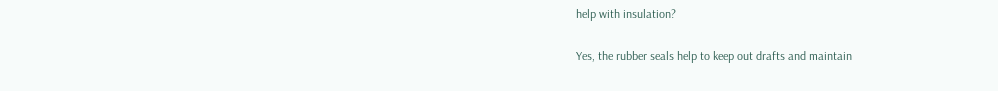help with insulation?

Yes, the rubber seals help to keep out drafts and maintain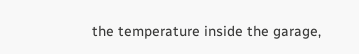the temperature inside the garage,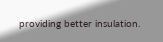providing better insulation.